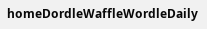homeDordleWaffleWordleDaily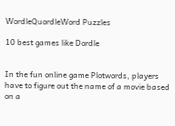WordleQuordleWord Puzzles

10 best games like Dordle


In the fun online game Plotwords, players have to figure out the name of a movie based on a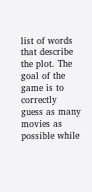list of words that describe the plot. The goal of the game is to correctly guess as many movies as possible while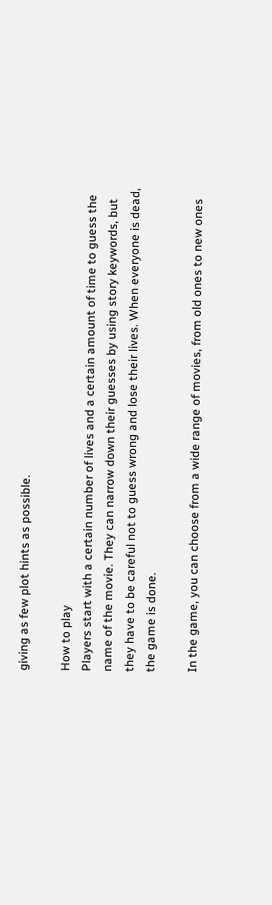giving as few plot hints as possible.

How to play
Players start with a certain number of lives and a certain amount of time to guess the name of the movie. They can narrow down their guesses by using story keywords, but they have to be careful not to guess wrong and lose their lives. When everyone is dead, the game is done.

In the game, you can choose from a wide range of movies, from old ones to new ones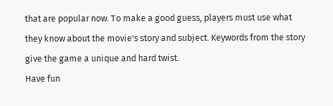that are popular now. To make a good guess, players must use what they know about the movie's story and subject. Keywords from the story give the game a unique and hard twist.
Have fun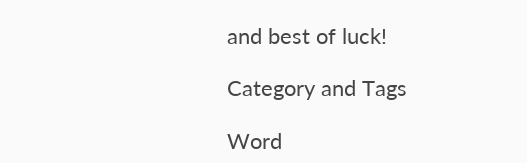and best of luck!

Category and Tags

Word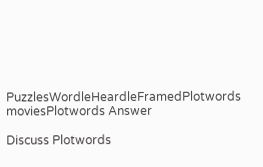PuzzlesWordleHeardleFramedPlotwords moviesPlotwords Answer

Discuss Plotwords